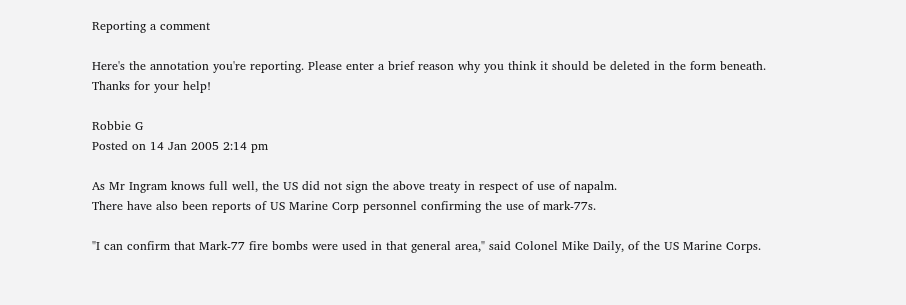Reporting a comment

Here's the annotation you're reporting. Please enter a brief reason why you think it should be deleted in the form beneath. Thanks for your help!

Robbie G
Posted on 14 Jan 2005 2:14 pm

As Mr Ingram knows full well, the US did not sign the above treaty in respect of use of napalm.
There have also been reports of US Marine Corp personnel confirming the use of mark-77s.

"I can confirm that Mark-77 fire bombs were used in that general area," said Colonel Mike Daily, of the US Marine Corps.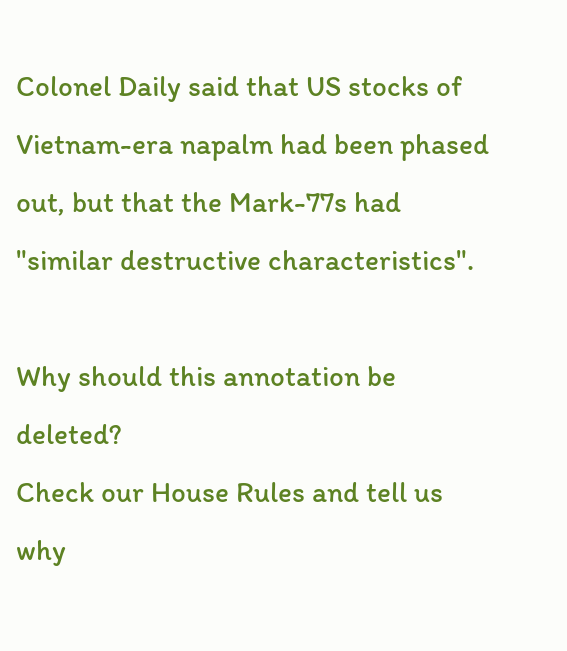Colonel Daily said that US stocks of Vietnam-era napalm had been phased out, but that the Mark-77s had "similar destructive characteristics".

Why should this annotation be deleted?
Check our House Rules and tell us why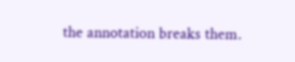the annotation breaks them.